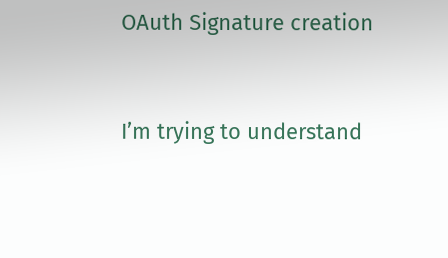OAuth Signature creation



I’m trying to understand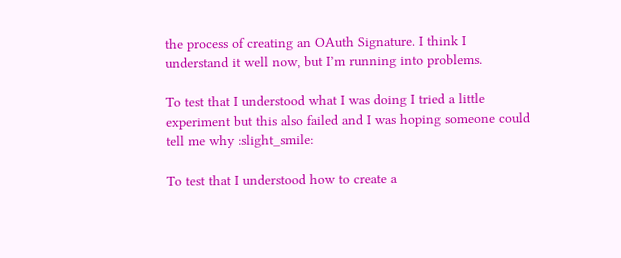the process of creating an OAuth Signature. I think I understand it well now, but I’m running into problems.

To test that I understood what I was doing I tried a little experiment but this also failed and I was hoping someone could tell me why :slight_smile:

To test that I understood how to create a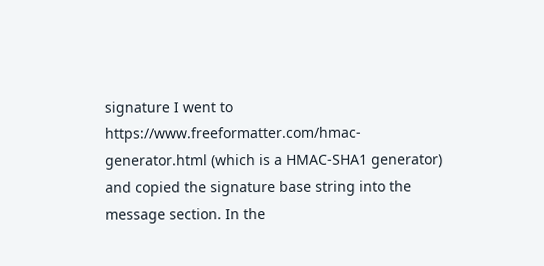signature I went to https://www.freeformatter.com/hmac-generator.html (which is a HMAC-SHA1 generator) and copied the signature base string into the message section. In the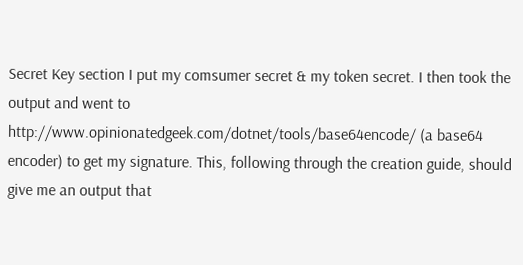Secret Key section I put my comsumer secret & my token secret. I then took the output and went to http://www.opinionatedgeek.com/dotnet/tools/base64encode/ (a base64 encoder) to get my signature. This, following through the creation guide, should give me an output that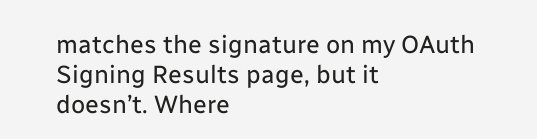matches the signature on my OAuth Signing Results page, but it doesn’t. Where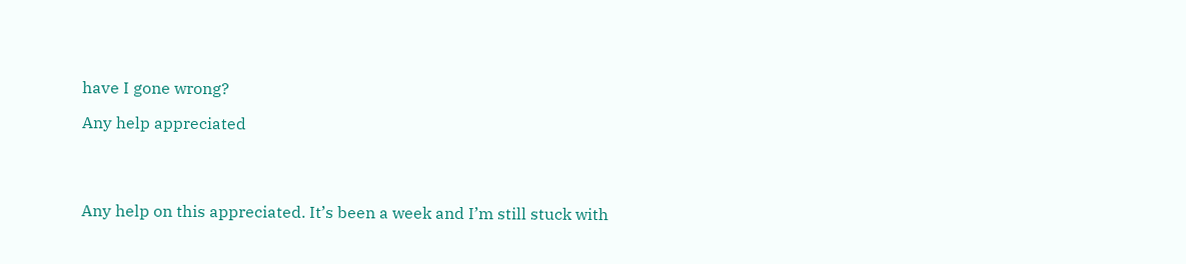have I gone wrong?

Any help appreciated




Any help on this appreciated. It’s been a week and I’m still stuck with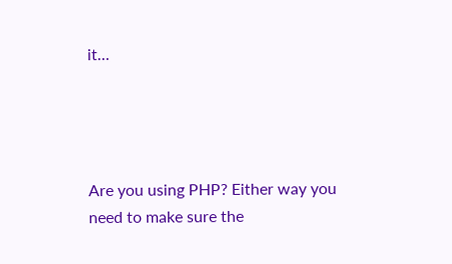it…




Are you using PHP? Either way you need to make sure the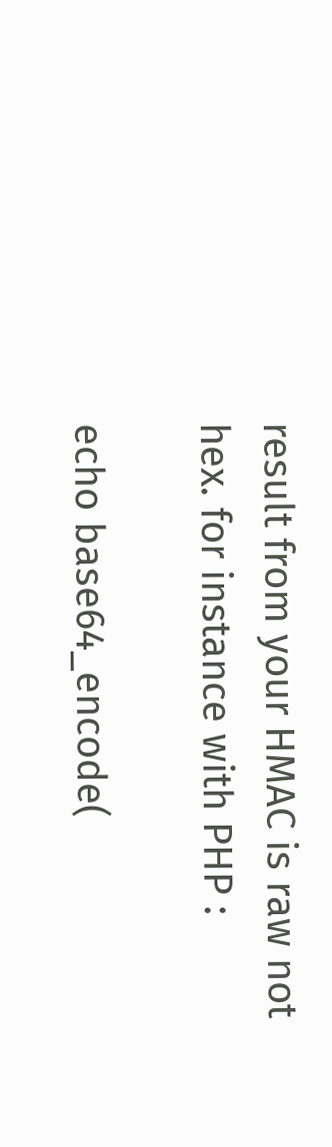result from your HMAC is raw not hex. for instance with PHP :

echo base64_encode(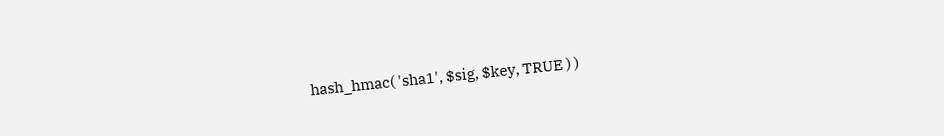hash_hmac( 'sha1', $sig, $key, TRUE ) )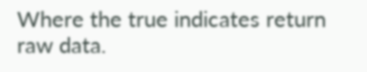Where the true indicates return raw data.